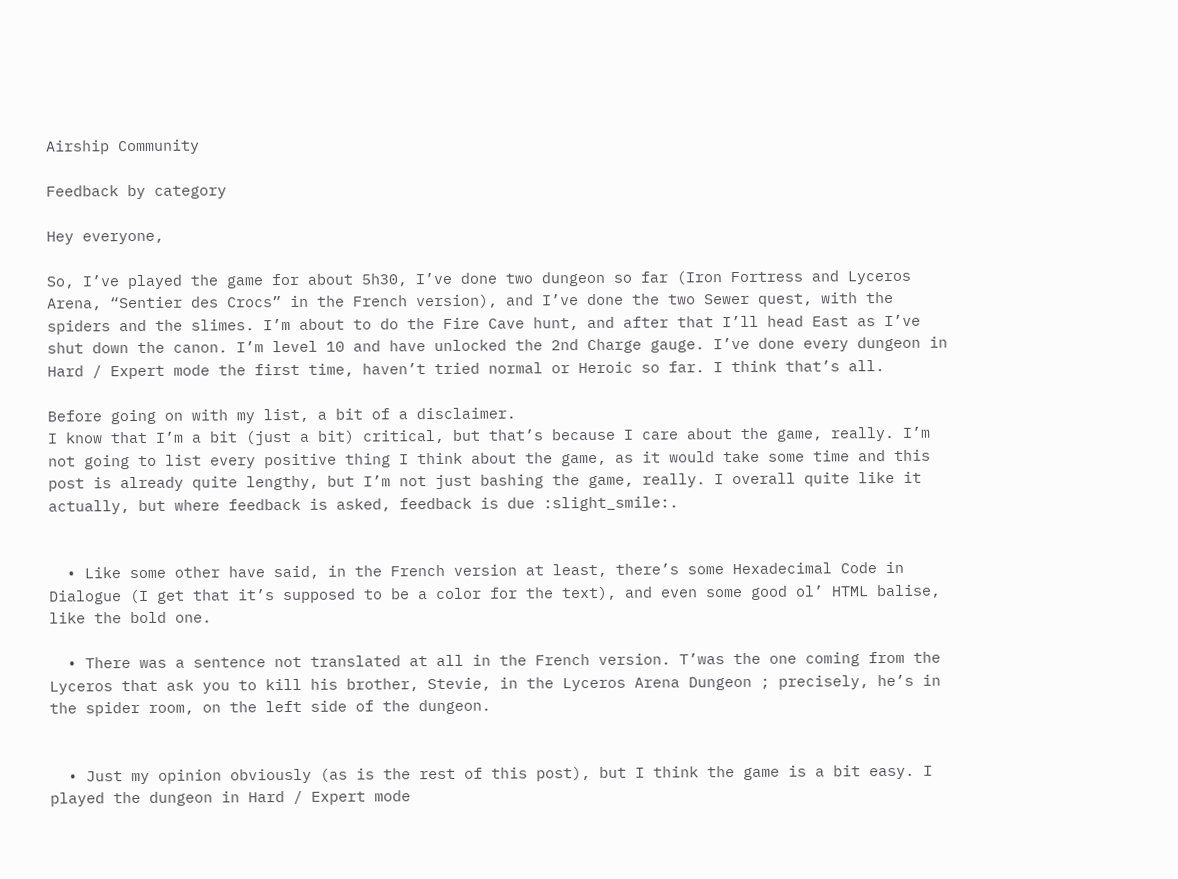Airship Community

Feedback by category

Hey everyone,

So, I’ve played the game for about 5h30, I’ve done two dungeon so far (Iron Fortress and Lyceros Arena, “Sentier des Crocs” in the French version), and I’ve done the two Sewer quest, with the spiders and the slimes. I’m about to do the Fire Cave hunt, and after that I’ll head East as I’ve shut down the canon. I’m level 10 and have unlocked the 2nd Charge gauge. I’ve done every dungeon in Hard / Expert mode the first time, haven’t tried normal or Heroic so far. I think that’s all.

Before going on with my list, a bit of a disclaimer.
I know that I’m a bit (just a bit) critical, but that’s because I care about the game, really. I’m not going to list every positive thing I think about the game, as it would take some time and this post is already quite lengthy, but I’m not just bashing the game, really. I overall quite like it actually, but where feedback is asked, feedback is due :slight_smile:.


  • Like some other have said, in the French version at least, there’s some Hexadecimal Code in Dialogue (I get that it’s supposed to be a color for the text), and even some good ol’ HTML balise, like the bold one.

  • There was a sentence not translated at all in the French version. T’was the one coming from the Lyceros that ask you to kill his brother, Stevie, in the Lyceros Arena Dungeon ; precisely, he’s in the spider room, on the left side of the dungeon.


  • Just my opinion obviously (as is the rest of this post), but I think the game is a bit easy. I played the dungeon in Hard / Expert mode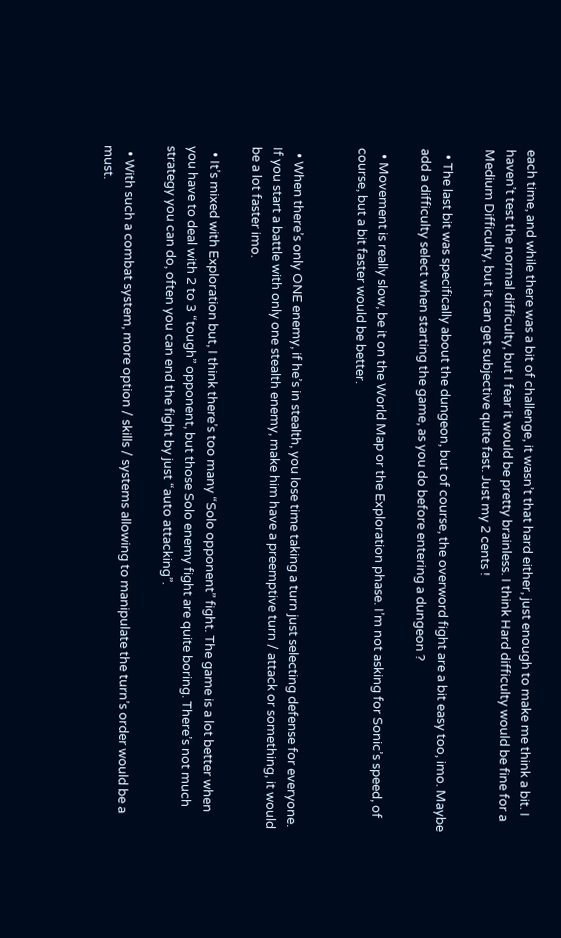each time, and while there was a bit of challenge, it wasn’t that hard either, just enough to make me think a bit. I haven’t test the normal difficulty, but I fear it would be pretty brainless. I think Hard difficulty would be fine for a Medium Difficulty, but it can get subjective quite fast. Just my 2 cents !

  • The last bit was specifically about the dungeon, but of course, the overword fight are a bit easy too, imo. Maybe add a difficulty select when starting the game, as you do before entering a dungeon ?

  • Movement is really slow, be it on the World Map or the Exploration phase. I’m not asking for Sonic’s speed, of course, but a bit faster would be better.


  • When there’s only ONE enemy, if he’s in stealth, you lose time taking a turn just selecting defense for everyone. If you start a battle with only one stealth enemy, make him have a preemptive turn / attack or something, it would be a lot faster imo.

  • It’s mixed with Exploration but, I think there’s too many “Solo opponent” fight. The game is a lot better when you have to deal with 2 to 3 “tough” opponent, but those Solo enemy fight are quite boring. There’s not much strategy you can do, often you can end the fight by just “auto attacking”.

  • With such a combat system, more option / skills / systems allowing to manipulate the turn’s order would be a must.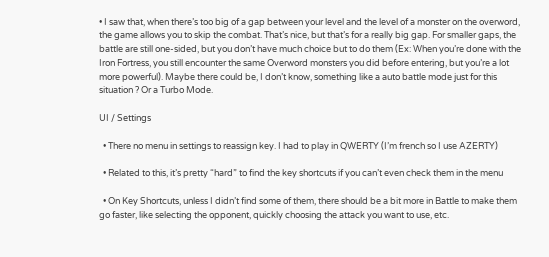• I saw that, when there’s too big of a gap between your level and the level of a monster on the overword, the game allows you to skip the combat. That’s nice, but that’s for a really big gap. For smaller gaps, the battle are still one-sided, but you don’t have much choice but to do them (Ex: When you’re done with the Iron Fortress, you still encounter the same Overword monsters you did before entering, but you’re a lot more powerful). Maybe there could be, I don’t know, something like a auto battle mode just for this situation ? Or a Turbo Mode.

UI / Settings

  • There no menu in settings to reassign key. I had to play in QWERTY (I’m french so I use AZERTY)

  • Related to this, it’s pretty “hard” to find the key shortcuts if you can’t even check them in the menu

  • On Key Shortcuts, unless I didn’t find some of them, there should be a bit more in Battle to make them go faster, like selecting the opponent, quickly choosing the attack you want to use, etc.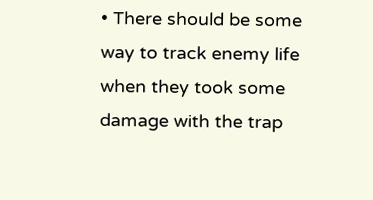• There should be some way to track enemy life when they took some damage with the trap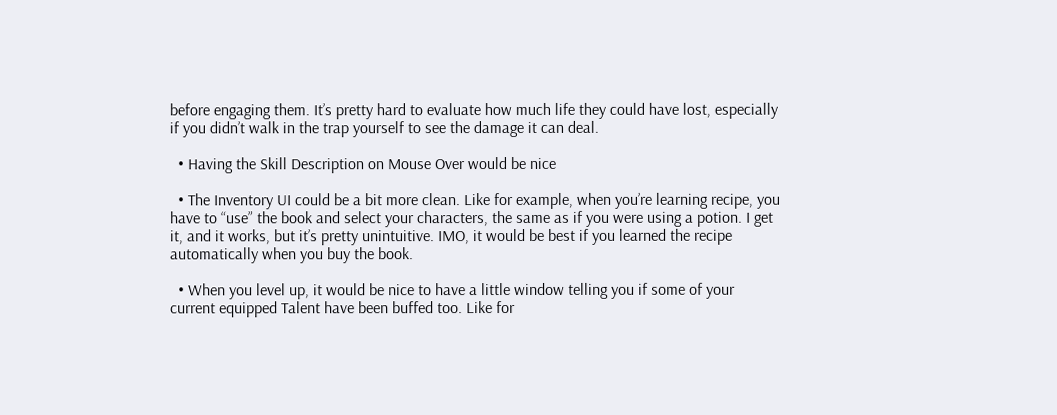before engaging them. It’s pretty hard to evaluate how much life they could have lost, especially if you didn’t walk in the trap yourself to see the damage it can deal.

  • Having the Skill Description on Mouse Over would be nice

  • The Inventory UI could be a bit more clean. Like for example, when you’re learning recipe, you have to “use” the book and select your characters, the same as if you were using a potion. I get it, and it works, but it’s pretty unintuitive. IMO, it would be best if you learned the recipe automatically when you buy the book.

  • When you level up, it would be nice to have a little window telling you if some of your current equipped Talent have been buffed too. Like for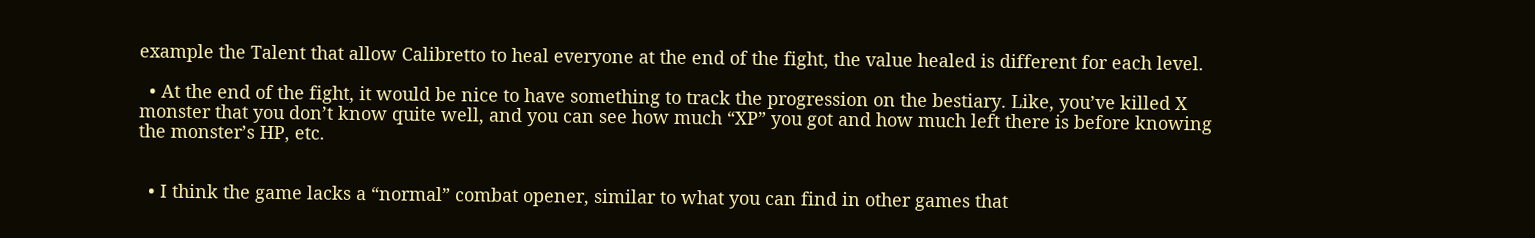example the Talent that allow Calibretto to heal everyone at the end of the fight, the value healed is different for each level.

  • At the end of the fight, it would be nice to have something to track the progression on the bestiary. Like, you’ve killed X monster that you don’t know quite well, and you can see how much “XP” you got and how much left there is before knowing the monster’s HP, etc.


  • I think the game lacks a “normal” combat opener, similar to what you can find in other games that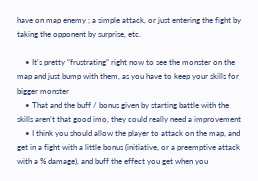have on map enemy ; a simple attack, or just entering the fight by taking the opponent by surprise, etc.

    • It’s pretty “frustrating” right now to see the monster on the map and just bump with them, as you have to keep your skills for bigger monster
    • That and the buff / bonus given by starting battle with the skills aren’t that good imo, they could really need a improvement
    • I think you should allow the player to attack on the map, and get in a fight with a little bonus (initiative, or a preemptive attack with a % damage), and buff the effect you get when you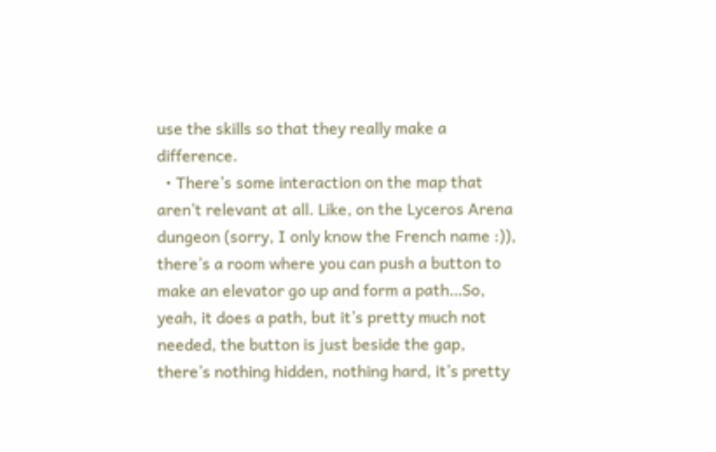use the skills so that they really make a difference.
  • There’s some interaction on the map that aren’t relevant at all. Like, on the Lyceros Arena dungeon (sorry, I only know the French name :)), there’s a room where you can push a button to make an elevator go up and form a path…So, yeah, it does a path, but it’s pretty much not needed, the button is just beside the gap, there’s nothing hidden, nothing hard, it’s pretty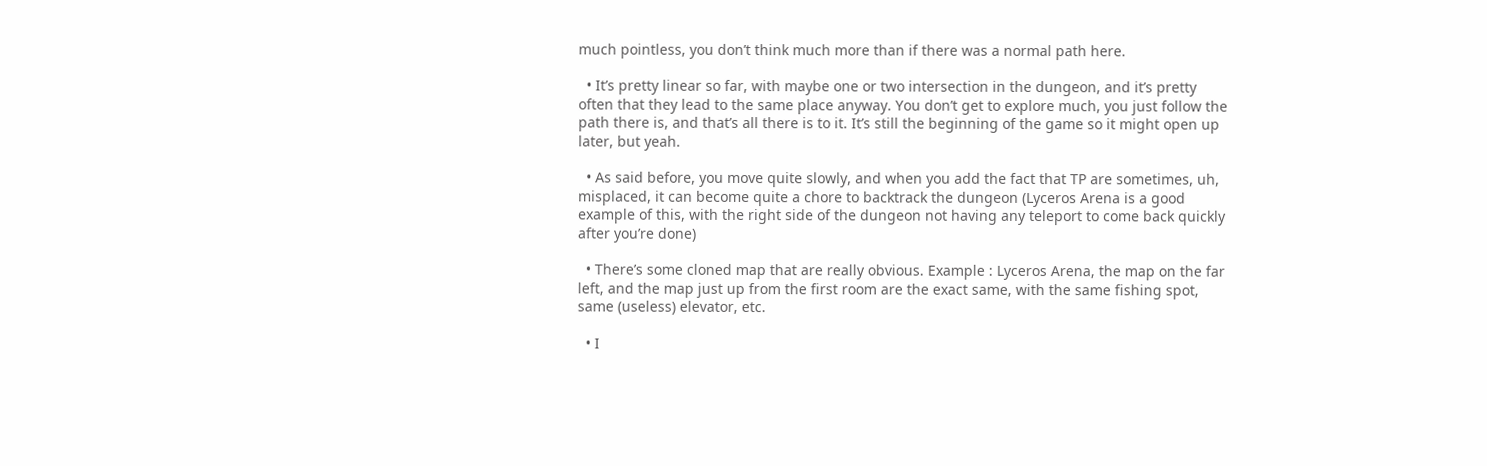much pointless, you don’t think much more than if there was a normal path here.

  • It’s pretty linear so far, with maybe one or two intersection in the dungeon, and it’s pretty often that they lead to the same place anyway. You don’t get to explore much, you just follow the path there is, and that’s all there is to it. It’s still the beginning of the game so it might open up later, but yeah.

  • As said before, you move quite slowly, and when you add the fact that TP are sometimes, uh, misplaced, it can become quite a chore to backtrack the dungeon (Lyceros Arena is a good example of this, with the right side of the dungeon not having any teleport to come back quickly after you’re done)

  • There’s some cloned map that are really obvious. Example : Lyceros Arena, the map on the far left, and the map just up from the first room are the exact same, with the same fishing spot, same (useless) elevator, etc.

  • I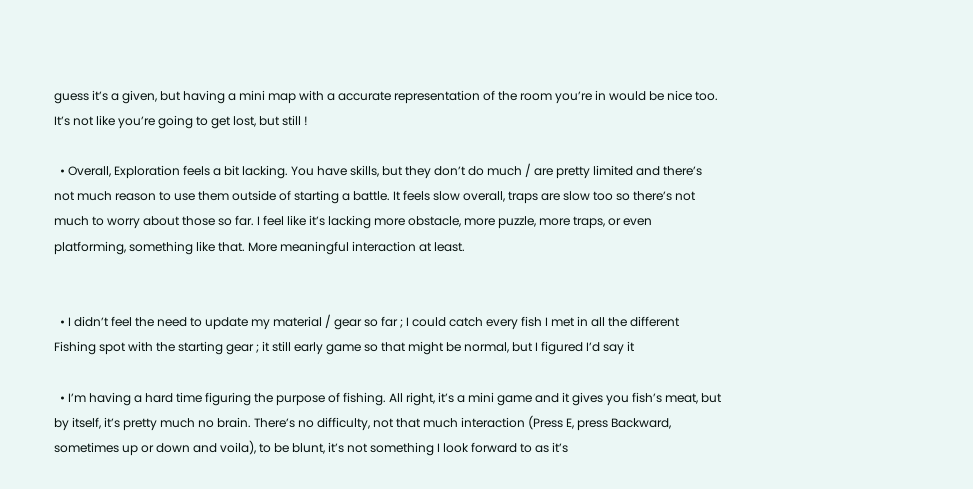guess it’s a given, but having a mini map with a accurate representation of the room you’re in would be nice too. It’s not like you’re going to get lost, but still !

  • Overall, Exploration feels a bit lacking. You have skills, but they don’t do much / are pretty limited and there’s not much reason to use them outside of starting a battle. It feels slow overall, traps are slow too so there’s not much to worry about those so far. I feel like it’s lacking more obstacle, more puzzle, more traps, or even platforming, something like that. More meaningful interaction at least.


  • I didn’t feel the need to update my material / gear so far ; I could catch every fish I met in all the different Fishing spot with the starting gear ; it still early game so that might be normal, but I figured I’d say it

  • I’m having a hard time figuring the purpose of fishing. All right, it’s a mini game and it gives you fish’s meat, but by itself, it’s pretty much no brain. There’s no difficulty, not that much interaction (Press E, press Backward, sometimes up or down and voila), to be blunt, it’s not something I look forward to as it’s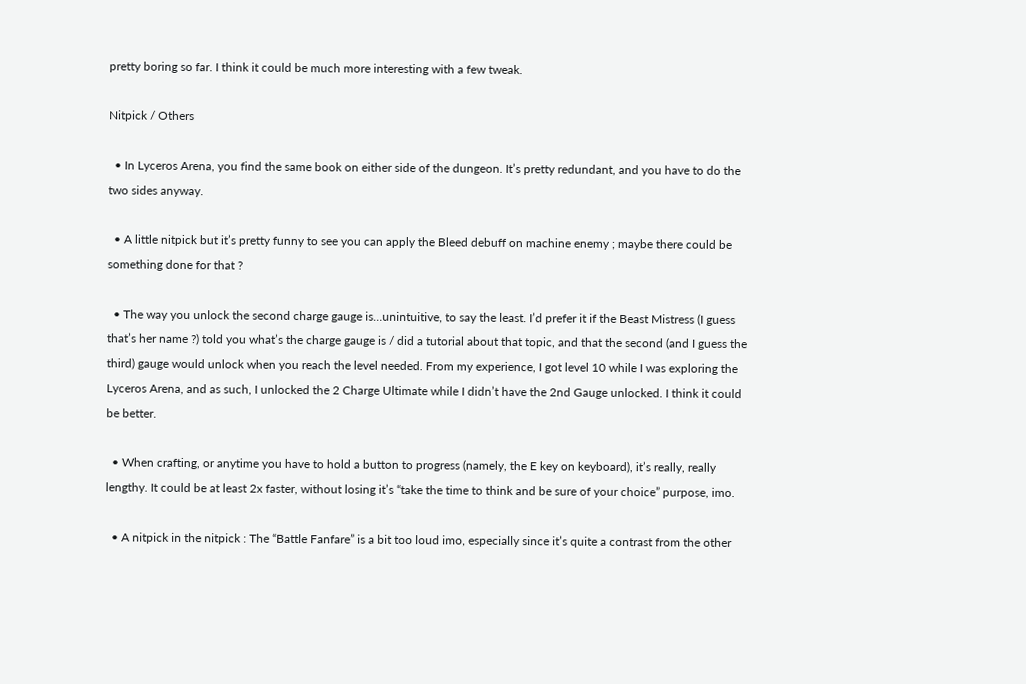pretty boring so far. I think it could be much more interesting with a few tweak.

Nitpick / Others

  • In Lyceros Arena, you find the same book on either side of the dungeon. It’s pretty redundant, and you have to do the two sides anyway.

  • A little nitpick but it’s pretty funny to see you can apply the Bleed debuff on machine enemy ; maybe there could be something done for that ?

  • The way you unlock the second charge gauge is…unintuitive, to say the least. I’d prefer it if the Beast Mistress (I guess that’s her name ?) told you what’s the charge gauge is / did a tutorial about that topic, and that the second (and I guess the third) gauge would unlock when you reach the level needed. From my experience, I got level 10 while I was exploring the Lyceros Arena, and as such, I unlocked the 2 Charge Ultimate while I didn’t have the 2nd Gauge unlocked. I think it could be better.

  • When crafting, or anytime you have to hold a button to progress (namely, the E key on keyboard), it’s really, really lengthy. It could be at least 2x faster, without losing it’s “take the time to think and be sure of your choice” purpose, imo.

  • A nitpick in the nitpick : The “Battle Fanfare” is a bit too loud imo, especially since it’s quite a contrast from the other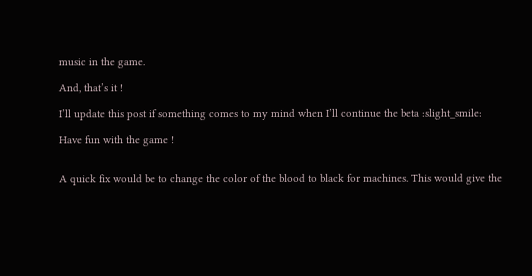music in the game.

And, that’s it !

I’ll update this post if something comes to my mind when I’ll continue the beta :slight_smile:

Have fun with the game !


A quick fix would be to change the color of the blood to black for machines. This would give the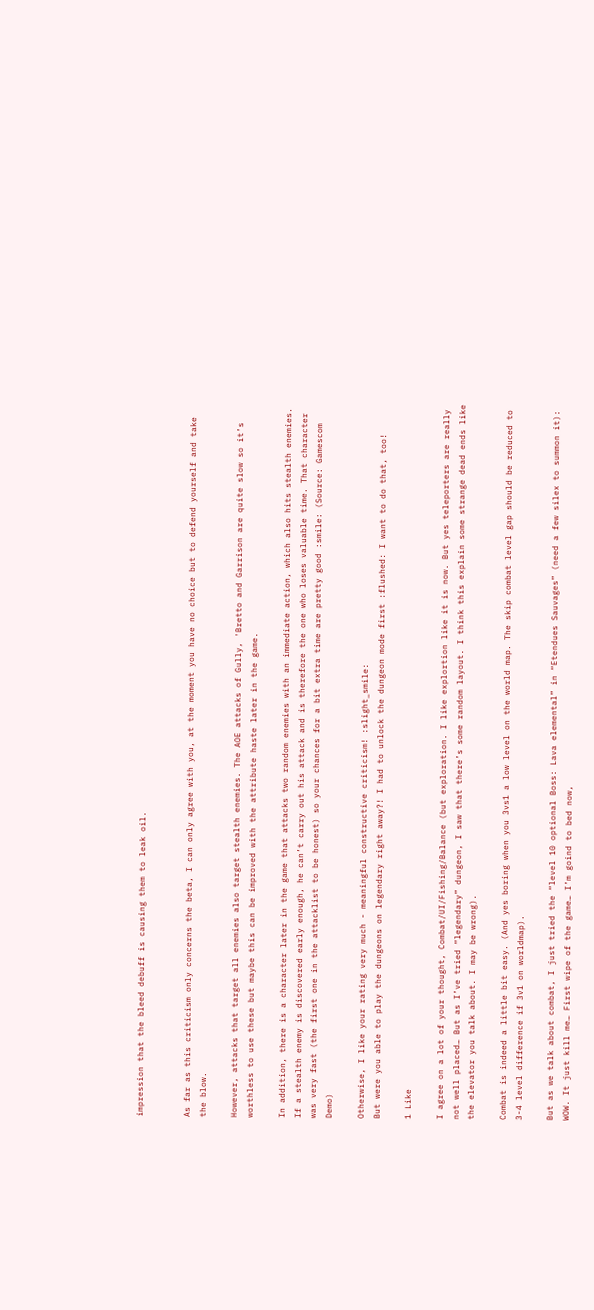impression that the bleed debuff is causing them to leak oil.


As far as this criticism only concerns the beta, I can only agree with you, at the moment you have no choice but to defend yourself and take the blow.

However, attacks that target all enemies also target stealth enemies. The AOE attacks of Gully, 'Bretto and Garrison are quite slow so it’s worthless to use these but maybe this can be improved with the attribute haste later in the game.

In addition, there is a character later in the game that attacks two random enemies with an immediate action, which also hits stealth enemies. If a stealth enemy is discovered early enough, he can’t carry out his attack and is therefore the one who loses valuable time. That character was very fast (the first one in the attacklist to be honest) so your chances for a bit extra time are pretty good :smile: (Source: Gamescom Demo)

Otherwise, I like your rating very much - meaningful constructive criticism! :slight_smile:
But were you able to play the dungeons on legendary right away?! I had to unlock the dungeon mode first :flushed: I want to do that, too!

1 Like

I agree on a lot of your thought, Combat/UI/Fishing/Balance (but exploration. I like explortion like it is now. But yes teleporters are really not well placed… But as I’ve tried “legendary” dungeon, I saw that there’s some random layout. I think this explain some strange dead ends like the elevator you talk about. I may be wrong).

Combat is indeed a little bit easy. (And yes boring when you 3vs1 a low level on the world map. The skip combat level gap should be reduced to 3-4 level difference if 3v1 on worldmap).

But as we talk about combat, I just tried the “level 10 optional Boss: Lava elemental” in “Etendues Sauvages” (need a few silex to summon it): WOW. It just kill me… First wipe of the game… I’m goind to bed now,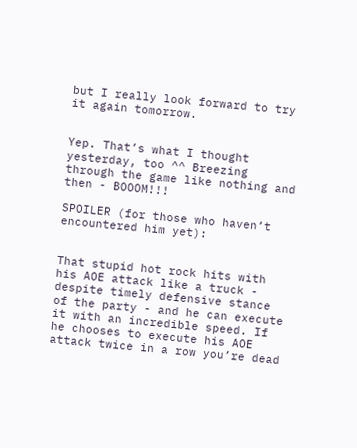but I really look forward to try it again tomorrow.


Yep. That’s what I thought yesterday, too ^^ Breezing through the game like nothing and then - BOOOM!!!

SPOILER (for those who haven’t encountered him yet):


That stupid hot rock hits with his AOE attack like a truck - despite timely defensive stance of the party - and he can execute it with an incredible speed. If he chooses to execute his AOE attack twice in a row you’re dead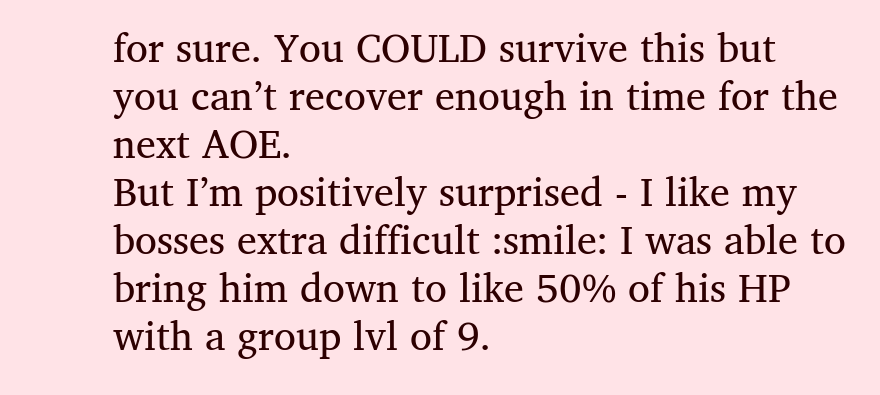for sure. You COULD survive this but you can’t recover enough in time for the next AOE.
But I’m positively surprised - I like my bosses extra difficult :smile: I was able to bring him down to like 50% of his HP with a group lvl of 9.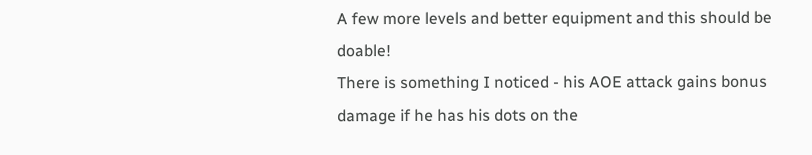A few more levels and better equipment and this should be doable!
There is something I noticed - his AOE attack gains bonus damage if he has his dots on the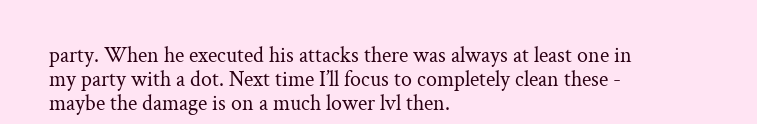party. When he executed his attacks there was always at least one in my party with a dot. Next time I’ll focus to completely clean these - maybe the damage is on a much lower lvl then.